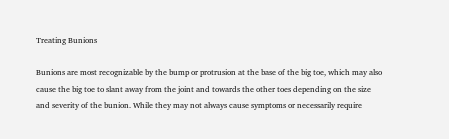Treating Bunions

Bunions are most recognizable by the bump or protrusion at the base of the big toe, which may also cause the big toe to slant away from the joint and towards the other toes depending on the size and severity of the bunion. While they may not always cause symptoms or necessarily require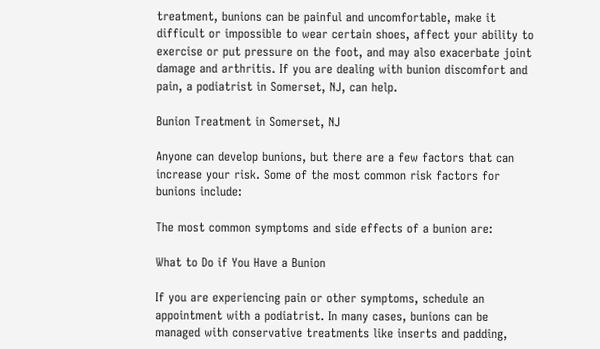treatment, bunions can be painful and uncomfortable, make it difficult or impossible to wear certain shoes, affect your ability to exercise or put pressure on the foot, and may also exacerbate joint damage and arthritis. If you are dealing with bunion discomfort and pain, a podiatrist in Somerset, NJ, can help.

Bunion Treatment in Somerset, NJ

Anyone can develop bunions, but there are a few factors that can increase your risk. Some of the most common risk factors for bunions include:

The most common symptoms and side effects of a bunion are:

What to Do if You Have a Bunion

If you are experiencing pain or other symptoms, schedule an appointment with a podiatrist. In many cases, bunions can be managed with conservative treatments like inserts and padding,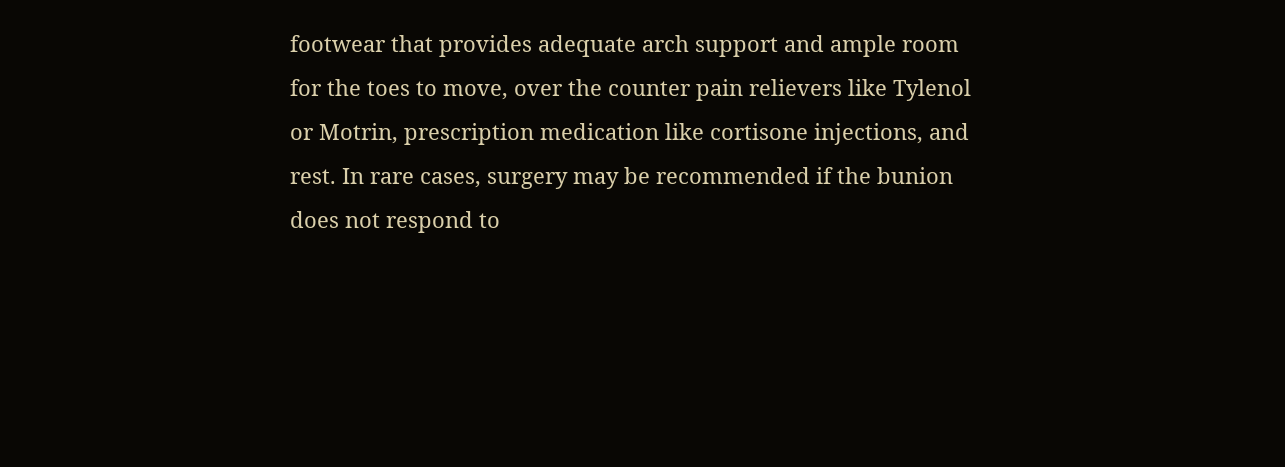footwear that provides adequate arch support and ample room for the toes to move, over the counter pain relievers like Tylenol or Motrin, prescription medication like cortisone injections, and rest. In rare cases, surgery may be recommended if the bunion does not respond to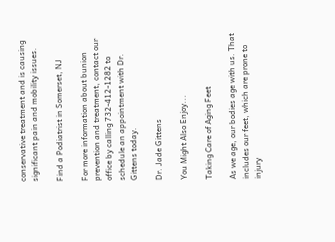conservative treatment and is causing significant pain and mobility issues.

Find a Podiatrist in Somerset, NJ

For more information about bunion prevention and treatment, contact our office by calling 732-412-1282 to schedule an appointment with Dr. Gittens today.

Dr. Jade Gittens

You Might Also Enjoy...

Taking Care of Aging Feet

As we age, our bodies age with us. That includes our feet, which are prone to injury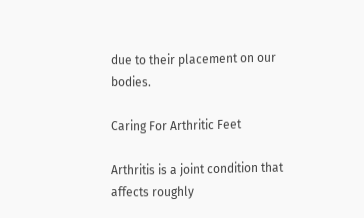due to their placement on our bodies.

Caring For Arthritic Feet

Arthritis is a joint condition that affects roughly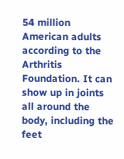54 million American adults according to the Arthritis Foundation. It can show up in joints all around the body, including the feet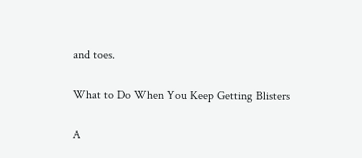and toes.

What to Do When You Keep Getting Blisters

A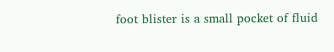foot blister is a small pocket of fluid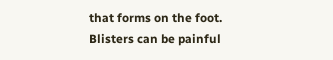that forms on the foot. Blisters can be painful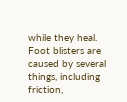while they heal. Foot blisters are caused by several things, including friction,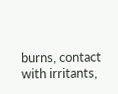burns, contact with irritants,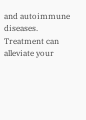and autoimmune diseases. Treatment can alleviate your